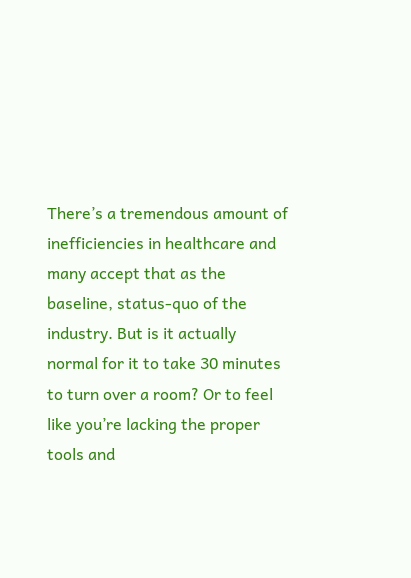There’s a tremendous amount of inefficiencies in healthcare and many accept that as the baseline, status-quo of the industry. But is it actually normal for it to take 30 minutes to turn over a room? Or to feel like you’re lacking the proper tools and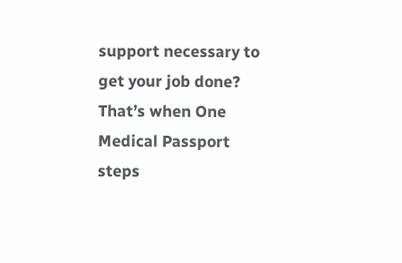support necessary to get your job done? That’s when One Medical Passport steps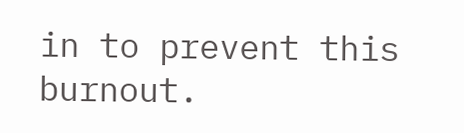in to prevent this burnout.